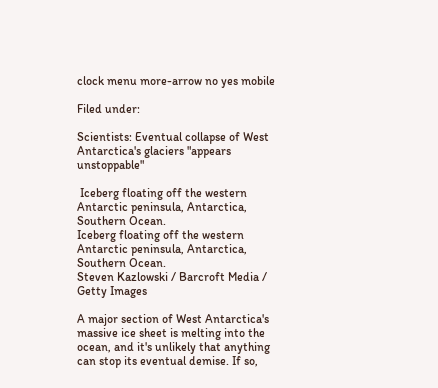clock menu more-arrow no yes mobile

Filed under:

Scientists: Eventual collapse of West Antarctica's glaciers "appears unstoppable"

 Iceberg floating off the western Antarctic peninsula, Antarctica, Southern Ocean.
Iceberg floating off the western Antarctic peninsula, Antarctica, Southern Ocean.
Steven Kazlowski / Barcroft Media / Getty Images

A major section of West Antarctica's massive ice sheet is melting into the ocean, and it's unlikely that anything can stop its eventual demise. If so,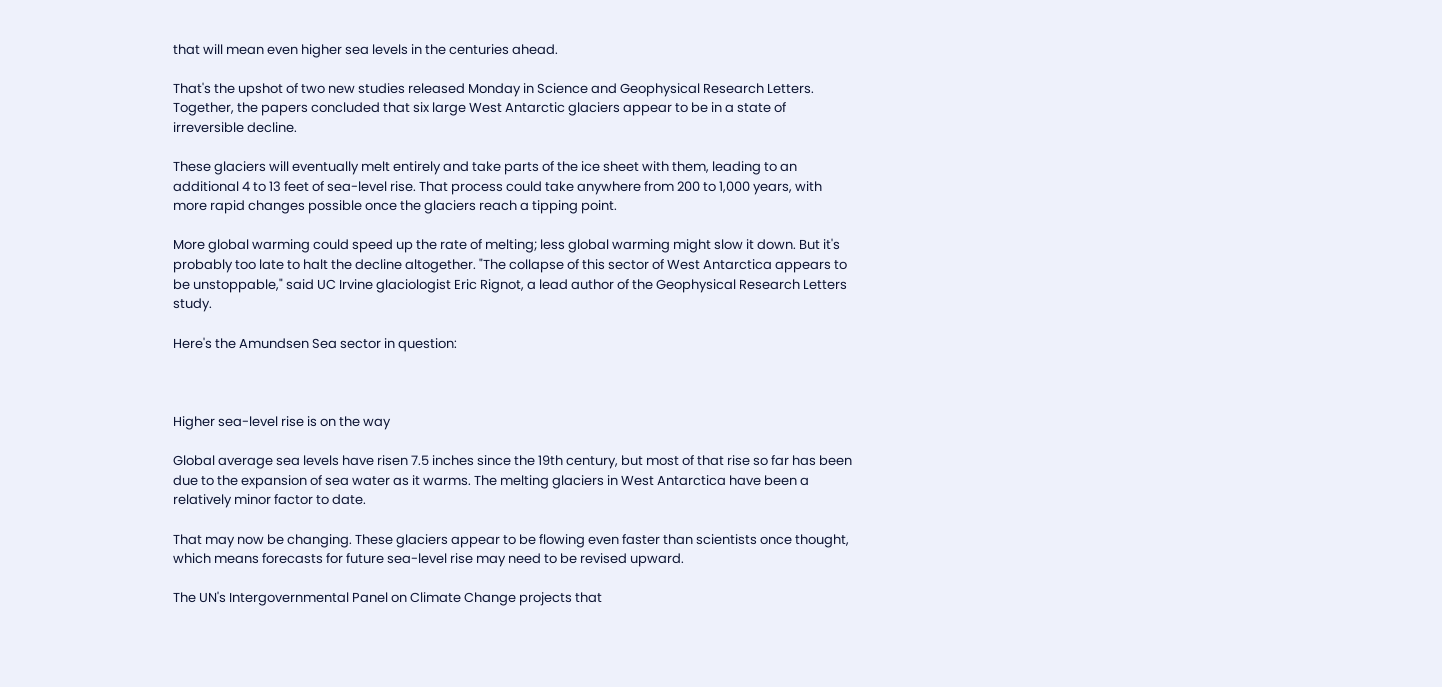that will mean even higher sea levels in the centuries ahead.

That's the upshot of two new studies released Monday in Science and Geophysical Research Letters. Together, the papers concluded that six large West Antarctic glaciers appear to be in a state of irreversible decline.

These glaciers will eventually melt entirely and take parts of the ice sheet with them, leading to an additional 4 to 13 feet of sea-level rise. That process could take anywhere from 200 to 1,000 years, with more rapid changes possible once the glaciers reach a tipping point.

More global warming could speed up the rate of melting; less global warming might slow it down. But it's probably too late to halt the decline altogether. "The collapse of this sector of West Antarctica appears to be unstoppable," said UC Irvine glaciologist Eric Rignot, a lead author of the Geophysical Research Letters study.

Here's the Amundsen Sea sector in question:



Higher sea-level rise is on the way

Global average sea levels have risen 7.5 inches since the 19th century, but most of that rise so far has been due to the expansion of sea water as it warms. The melting glaciers in West Antarctica have been a relatively minor factor to date.

That may now be changing. These glaciers appear to be flowing even faster than scientists once thought, which means forecasts for future sea-level rise may need to be revised upward.

The UN's Intergovernmental Panel on Climate Change projects that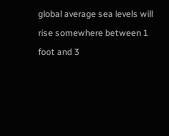global average sea levels will rise somewhere between 1 foot and 3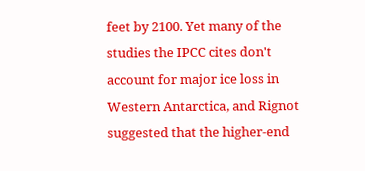feet by 2100. Yet many of the studies the IPCC cites don't account for major ice loss in Western Antarctica, and Rignot suggested that the higher-end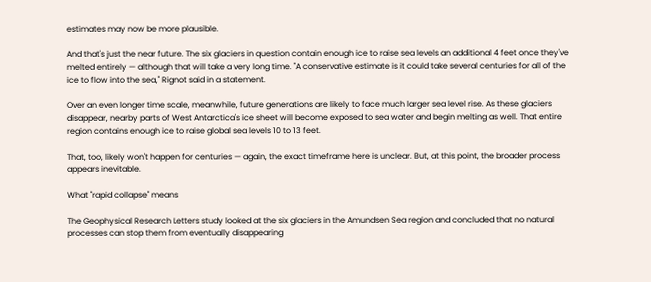estimates may now be more plausible.

And that's just the near future. The six glaciers in question contain enough ice to raise sea levels an additional 4 feet once they've melted entirely — although that will take a very long time. "A conservative estimate is it could take several centuries for all of the ice to flow into the sea," Rignot said in a statement.

Over an even longer time scale, meanwhile, future generations are likely to face much larger sea level rise. As these glaciers disappear, nearby parts of West Antarctica's ice sheet will become exposed to sea water and begin melting as well. That entire region contains enough ice to raise global sea levels 10 to 13 feet.

That, too, likely won't happen for centuries — again, the exact timeframe here is unclear. But, at this point, the broader process appears inevitable.

What "rapid collapse" means

The Geophysical Research Letters study looked at the six glaciers in the Amundsen Sea region and concluded that no natural processes can stop them from eventually disappearing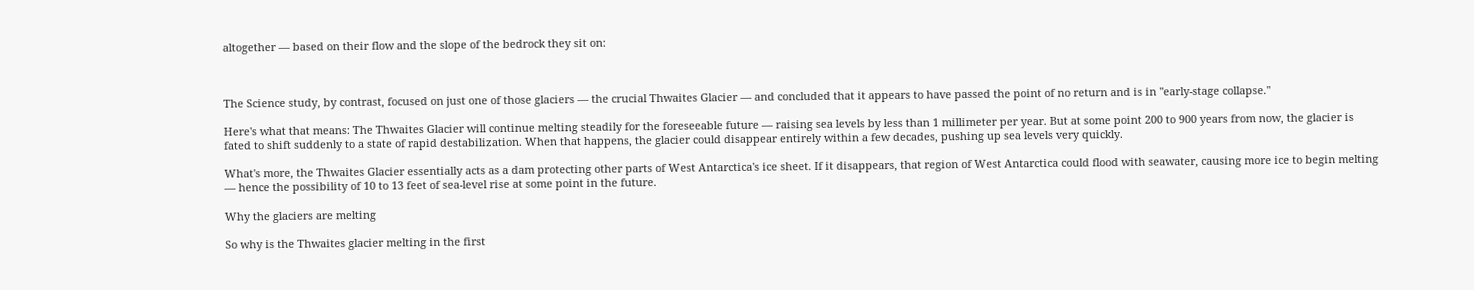altogether — based on their flow and the slope of the bedrock they sit on:



The Science study, by contrast, focused on just one of those glaciers — the crucial Thwaites Glacier — and concluded that it appears to have passed the point of no return and is in "early-stage collapse."

Here's what that means: The Thwaites Glacier will continue melting steadily for the foreseeable future — raising sea levels by less than 1 millimeter per year. But at some point 200 to 900 years from now, the glacier is fated to shift suddenly to a state of rapid destabilization. When that happens, the glacier could disappear entirely within a few decades, pushing up sea levels very quickly.

What's more, the Thwaites Glacier essentially acts as a dam protecting other parts of West Antarctica's ice sheet. If it disappears, that region of West Antarctica could flood with seawater, causing more ice to begin melting — hence the possibility of 10 to 13 feet of sea-level rise at some point in the future.

Why the glaciers are melting

So why is the Thwaites glacier melting in the first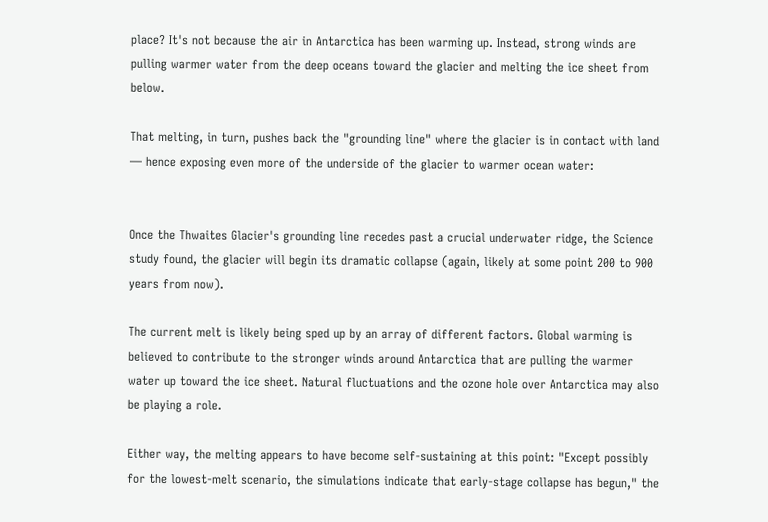place? It's not because the air in Antarctica has been warming up. Instead, strong winds are pulling warmer water from the deep oceans toward the glacier and melting the ice sheet from below.

That melting, in turn, pushes back the "grounding line" where the glacier is in contact with land — hence exposing even more of the underside of the glacier to warmer ocean water:


Once the Thwaites Glacier's grounding line recedes past a crucial underwater ridge, the Science study found, the glacier will begin its dramatic collapse (again, likely at some point 200 to 900 years from now).

The current melt is likely being sped up by an array of different factors. Global warming is believed to contribute to the stronger winds around Antarctica that are pulling the warmer water up toward the ice sheet. Natural fluctuations and the ozone hole over Antarctica may also be playing a role.

Either way, the melting appears to have become self-sustaining at this point: "Except possibly for the lowest-melt scenario, the simulations indicate that early-stage collapse has begun," the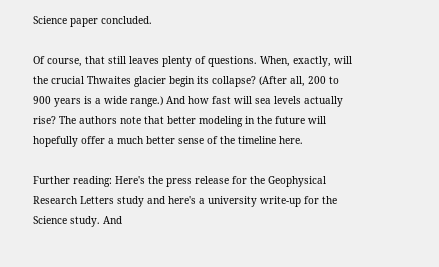Science paper concluded.

Of course, that still leaves plenty of questions. When, exactly, will the crucial Thwaites glacier begin its collapse? (After all, 200 to 900 years is a wide range.) And how fast will sea levels actually rise? The authors note that better modeling in the future will hopefully offer a much better sense of the timeline here.

Further reading: Here's the press release for the Geophysical Research Letters study and here's a university write-up for the Science study. And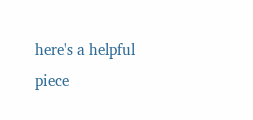here's a helpful piece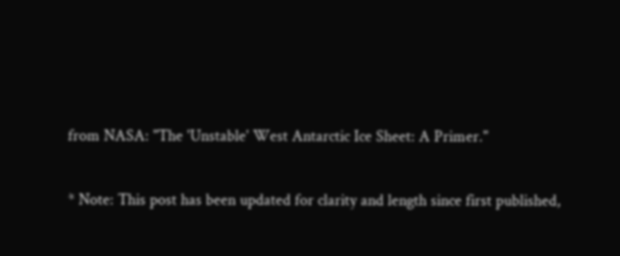from NASA: "The 'Unstable' West Antarctic Ice Sheet: A Primer."

* Note: This post has been updated for clarity and length since first published,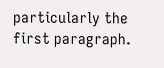particularly the first paragraph.